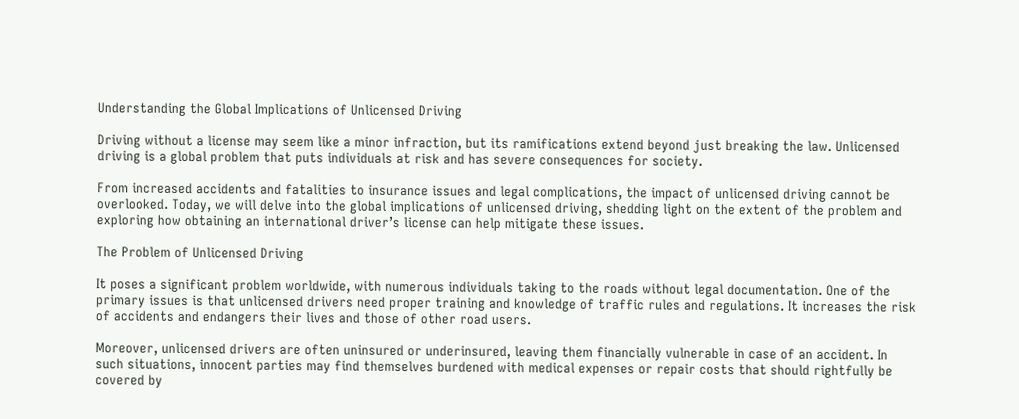Understanding the Global Implications of Unlicensed Driving

Driving without a license may seem like a minor infraction, but its ramifications extend beyond just breaking the law. Unlicensed driving is a global problem that puts individuals at risk and has severe consequences for society.

From increased accidents and fatalities to insurance issues and legal complications, the impact of unlicensed driving cannot be overlooked. Today, we will delve into the global implications of unlicensed driving, shedding light on the extent of the problem and exploring how obtaining an international driver’s license can help mitigate these issues.

The Problem of Unlicensed Driving

It poses a significant problem worldwide, with numerous individuals taking to the roads without legal documentation. One of the primary issues is that unlicensed drivers need proper training and knowledge of traffic rules and regulations. It increases the risk of accidents and endangers their lives and those of other road users.

Moreover, unlicensed drivers are often uninsured or underinsured, leaving them financially vulnerable in case of an accident. In such situations, innocent parties may find themselves burdened with medical expenses or repair costs that should rightfully be covered by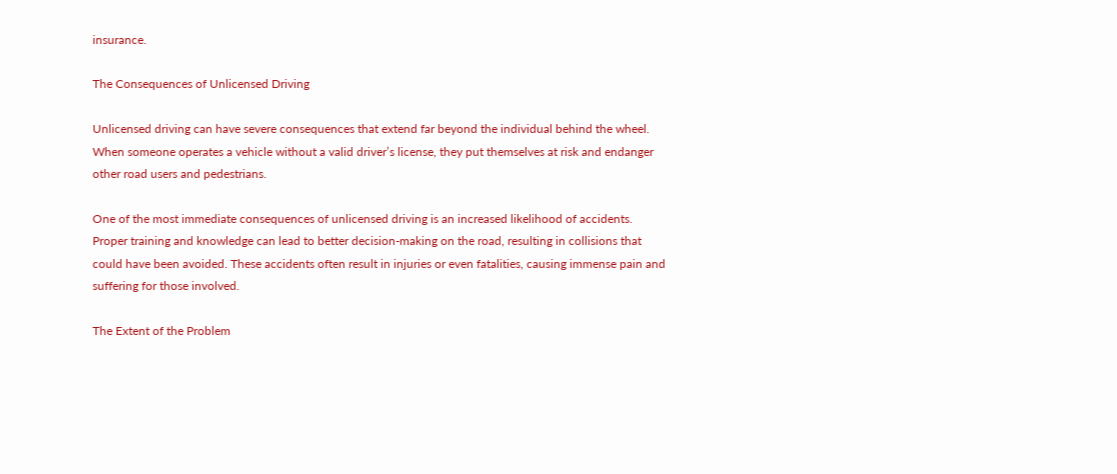insurance.

The Consequences of Unlicensed Driving

Unlicensed driving can have severe consequences that extend far beyond the individual behind the wheel. When someone operates a vehicle without a valid driver’s license, they put themselves at risk and endanger other road users and pedestrians.

One of the most immediate consequences of unlicensed driving is an increased likelihood of accidents. Proper training and knowledge can lead to better decision-making on the road, resulting in collisions that could have been avoided. These accidents often result in injuries or even fatalities, causing immense pain and suffering for those involved.

The Extent of the Problem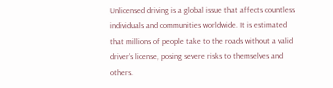Unlicensed driving is a global issue that affects countless individuals and communities worldwide. It is estimated that millions of people take to the roads without a valid driver’s license, posing severe risks to themselves and others.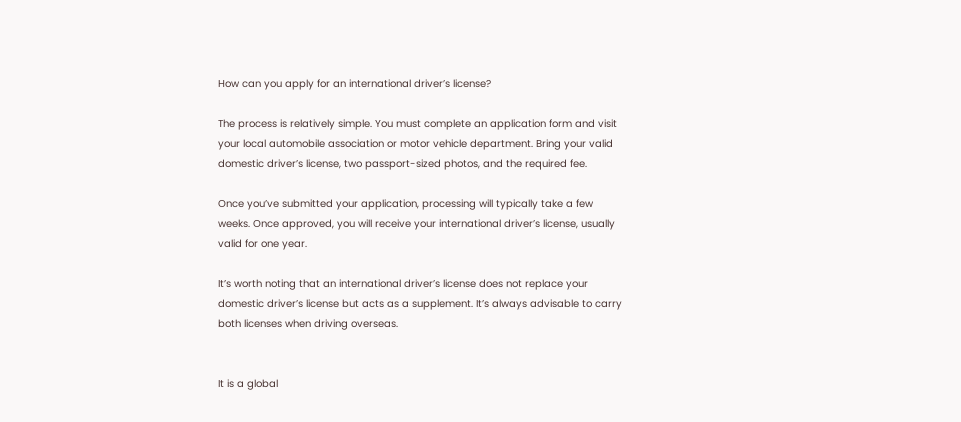How can you apply for an international driver’s license?

The process is relatively simple. You must complete an application form and visit your local automobile association or motor vehicle department. Bring your valid domestic driver’s license, two passport-sized photos, and the required fee.

Once you’ve submitted your application, processing will typically take a few weeks. Once approved, you will receive your international driver’s license, usually valid for one year.

It’s worth noting that an international driver’s license does not replace your domestic driver’s license but acts as a supplement. It’s always advisable to carry both licenses when driving overseas.


It is a global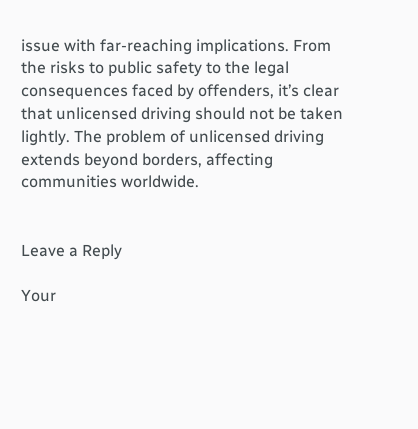issue with far-reaching implications. From the risks to public safety to the legal consequences faced by offenders, it’s clear that unlicensed driving should not be taken lightly. The problem of unlicensed driving extends beyond borders, affecting communities worldwide.


Leave a Reply

Your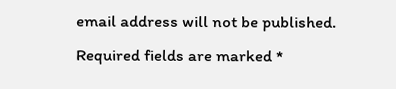email address will not be published. Required fields are marked *